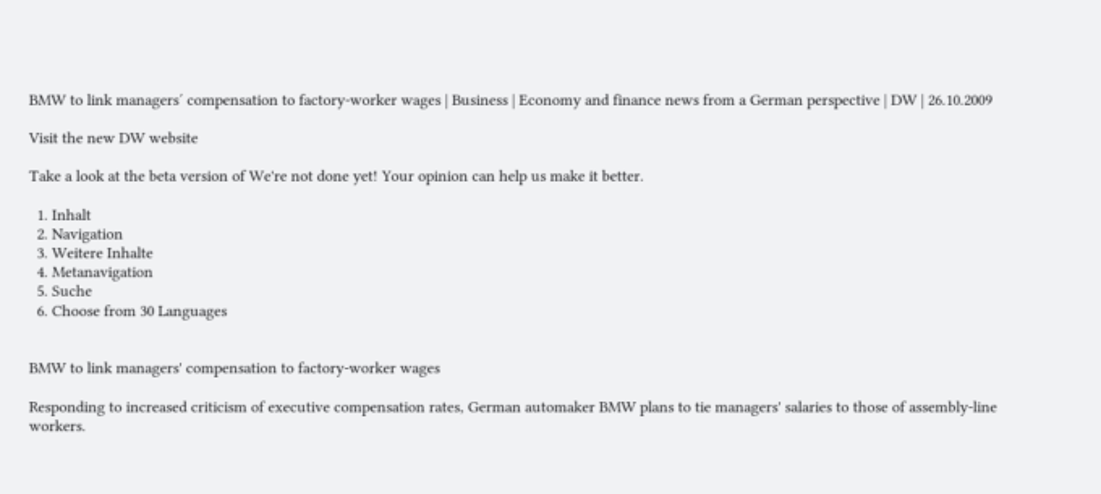BMW to link managers′ compensation to factory-worker wages | Business | Economy and finance news from a German perspective | DW | 26.10.2009

Visit the new DW website

Take a look at the beta version of We're not done yet! Your opinion can help us make it better.

  1. Inhalt
  2. Navigation
  3. Weitere Inhalte
  4. Metanavigation
  5. Suche
  6. Choose from 30 Languages


BMW to link managers' compensation to factory-worker wages

Responding to increased criticism of executive compensation rates, German automaker BMW plans to tie managers' salaries to those of assembly-line workers.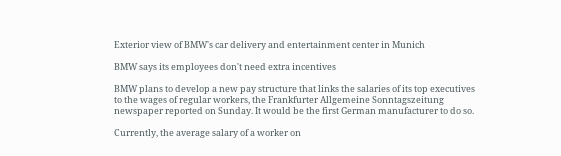Exterior view of BMW's car delivery and entertainment center in Munich

BMW says its employees don't need extra incentives

BMW plans to develop a new pay structure that links the salaries of its top executives to the wages of regular workers, the Frankfurter Allgemeine Sonntagszeitung newspaper reported on Sunday. It would be the first German manufacturer to do so.

Currently, the average salary of a worker on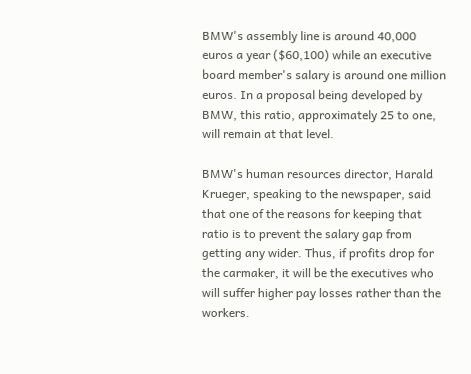BMW's assembly line is around 40,000 euros a year ($60,100) while an executive board member's salary is around one million euros. In a proposal being developed by BMW, this ratio, approximately 25 to one, will remain at that level.

BMW's human resources director, Harald Krueger, speaking to the newspaper, said that one of the reasons for keeping that ratio is to prevent the salary gap from getting any wider. Thus, if profits drop for the carmaker, it will be the executives who will suffer higher pay losses rather than the workers.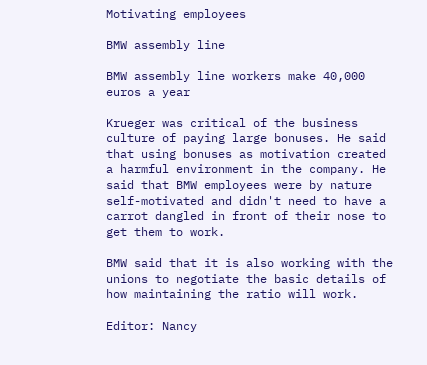Motivating employees

BMW assembly line

BMW assembly line workers make 40,000 euros a year

Krueger was critical of the business culture of paying large bonuses. He said that using bonuses as motivation created a harmful environment in the company. He said that BMW employees were by nature self-motivated and didn't need to have a carrot dangled in front of their nose to get them to work.

BMW said that it is also working with the unions to negotiate the basic details of how maintaining the ratio will work.

Editor: Nancy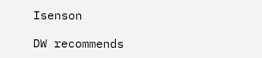Isenson

DW recommends